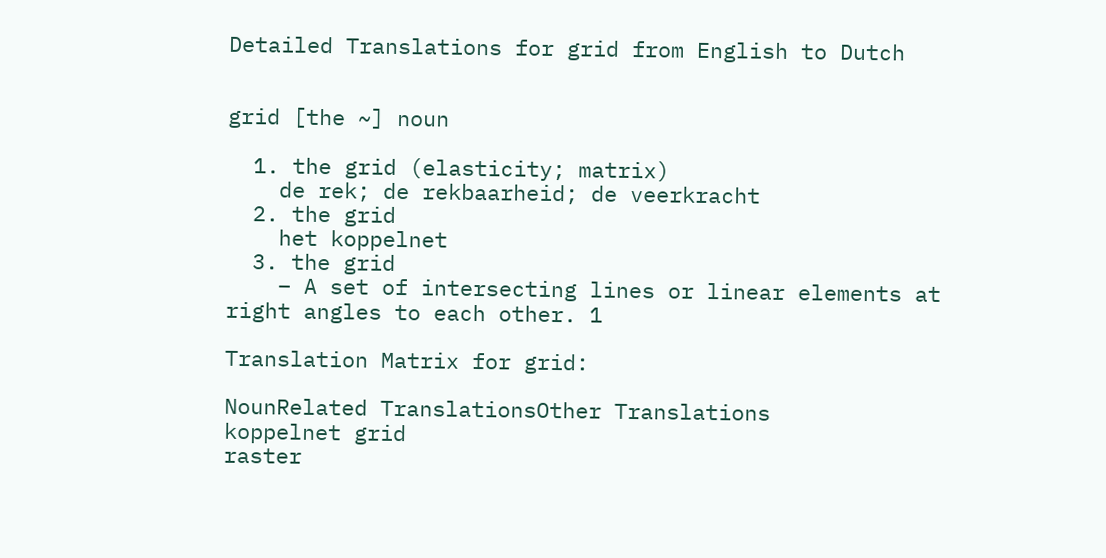Detailed Translations for grid from English to Dutch


grid [the ~] noun

  1. the grid (elasticity; matrix)
    de rek; de rekbaarheid; de veerkracht
  2. the grid
    het koppelnet
  3. the grid
    – A set of intersecting lines or linear elements at right angles to each other. 1

Translation Matrix for grid:

NounRelated TranslationsOther Translations
koppelnet grid
raster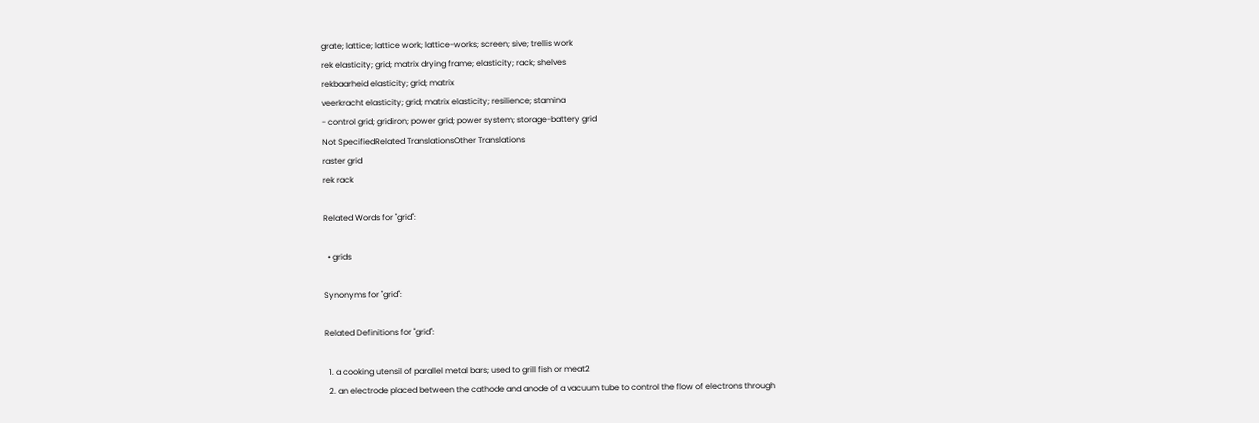grate; lattice; lattice work; lattice-works; screen; sive; trellis work
rek elasticity; grid; matrix drying frame; elasticity; rack; shelves
rekbaarheid elasticity; grid; matrix
veerkracht elasticity; grid; matrix elasticity; resilience; stamina
- control grid; gridiron; power grid; power system; storage-battery grid
Not SpecifiedRelated TranslationsOther Translations
raster grid
rek rack

Related Words for "grid":

  • grids

Synonyms for "grid":

Related Definitions for "grid":

  1. a cooking utensil of parallel metal bars; used to grill fish or meat2
  2. an electrode placed between the cathode and anode of a vacuum tube to control the flow of electrons through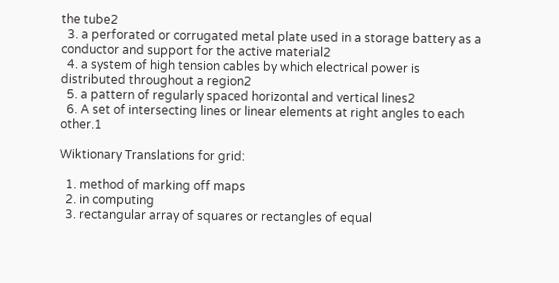the tube2
  3. a perforated or corrugated metal plate used in a storage battery as a conductor and support for the active material2
  4. a system of high tension cables by which electrical power is distributed throughout a region2
  5. a pattern of regularly spaced horizontal and vertical lines2
  6. A set of intersecting lines or linear elements at right angles to each other.1

Wiktionary Translations for grid:

  1. method of marking off maps
  2. in computing
  3. rectangular array of squares or rectangles of equal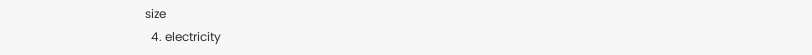size
  4. electricity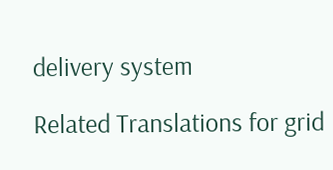delivery system

Related Translations for grid